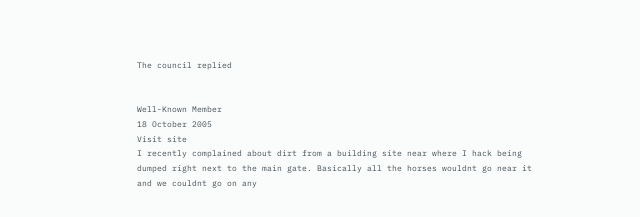The council replied


Well-Known Member
18 October 2005
Visit site
I recently complained about dirt from a building site near where I hack being dumped right next to the main gate. Basically all the horses wouldnt go near it and we couldnt go on any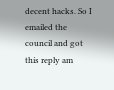decent hacks. So I emailed the council and got this reply am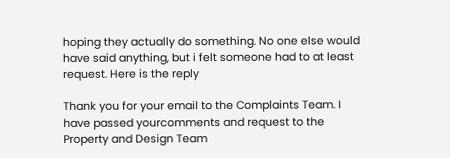hoping they actually do something. No one else would have said anything, but i felt someone had to at least request. Here is the reply

Thank you for your email to the Complaints Team. I have passed yourcomments and request to the Property and Design Team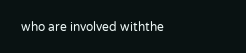who are involved withthe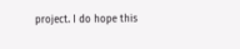project. I do hope this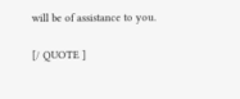will be of assistance to you.

[/ QUOTE ]